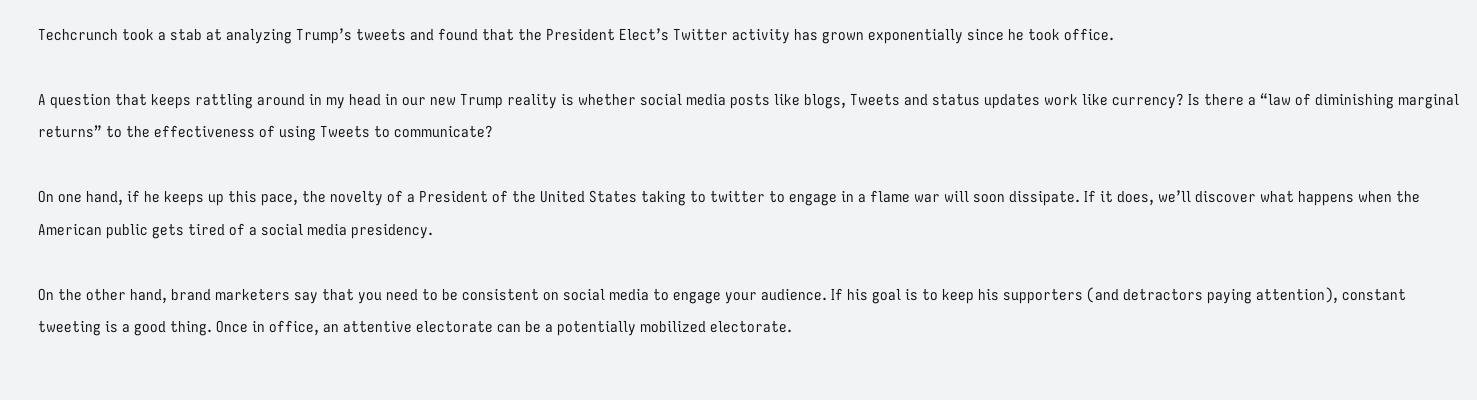Techcrunch took a stab at analyzing Trump’s tweets and found that the President Elect’s Twitter activity has grown exponentially since he took office.

A question that keeps rattling around in my head in our new Trump reality is whether social media posts like blogs, Tweets and status updates work like currency? Is there a “law of diminishing marginal returns” to the effectiveness of using Tweets to communicate?

On one hand, if he keeps up this pace, the novelty of a President of the United States taking to twitter to engage in a flame war will soon dissipate. If it does, we’ll discover what happens when the American public gets tired of a social media presidency.

On the other hand, brand marketers say that you need to be consistent on social media to engage your audience. If his goal is to keep his supporters (and detractors paying attention), constant tweeting is a good thing. Once in office, an attentive electorate can be a potentially mobilized electorate.